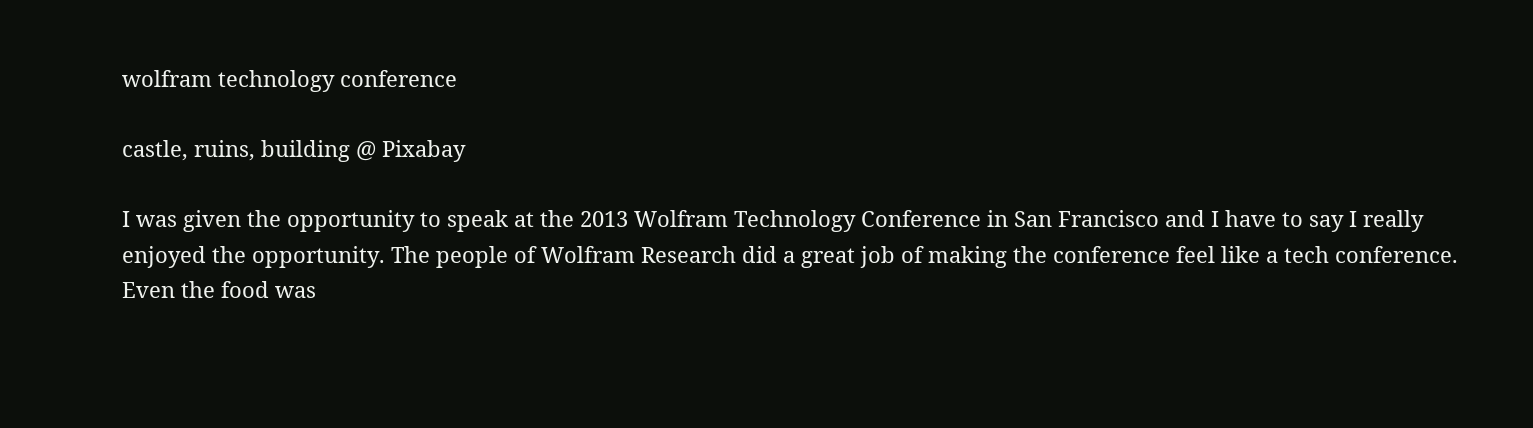wolfram technology conference

castle, ruins, building @ Pixabay

I was given the opportunity to speak at the 2013 Wolfram Technology Conference in San Francisco and I have to say I really enjoyed the opportunity. The people of Wolfram Research did a great job of making the conference feel like a tech conference. Even the food was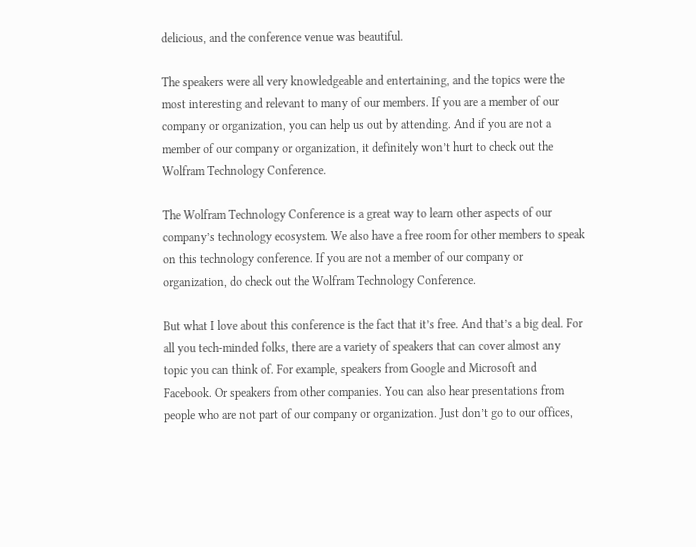delicious, and the conference venue was beautiful.

The speakers were all very knowledgeable and entertaining, and the topics were the most interesting and relevant to many of our members. If you are a member of our company or organization, you can help us out by attending. And if you are not a member of our company or organization, it definitely won’t hurt to check out the Wolfram Technology Conference.

The Wolfram Technology Conference is a great way to learn other aspects of our company’s technology ecosystem. We also have a free room for other members to speak on this technology conference. If you are not a member of our company or organization, do check out the Wolfram Technology Conference.

But what I love about this conference is the fact that it’s free. And that’s a big deal. For all you tech-minded folks, there are a variety of speakers that can cover almost any topic you can think of. For example, speakers from Google and Microsoft and Facebook. Or speakers from other companies. You can also hear presentations from people who are not part of our company or organization. Just don’t go to our offices,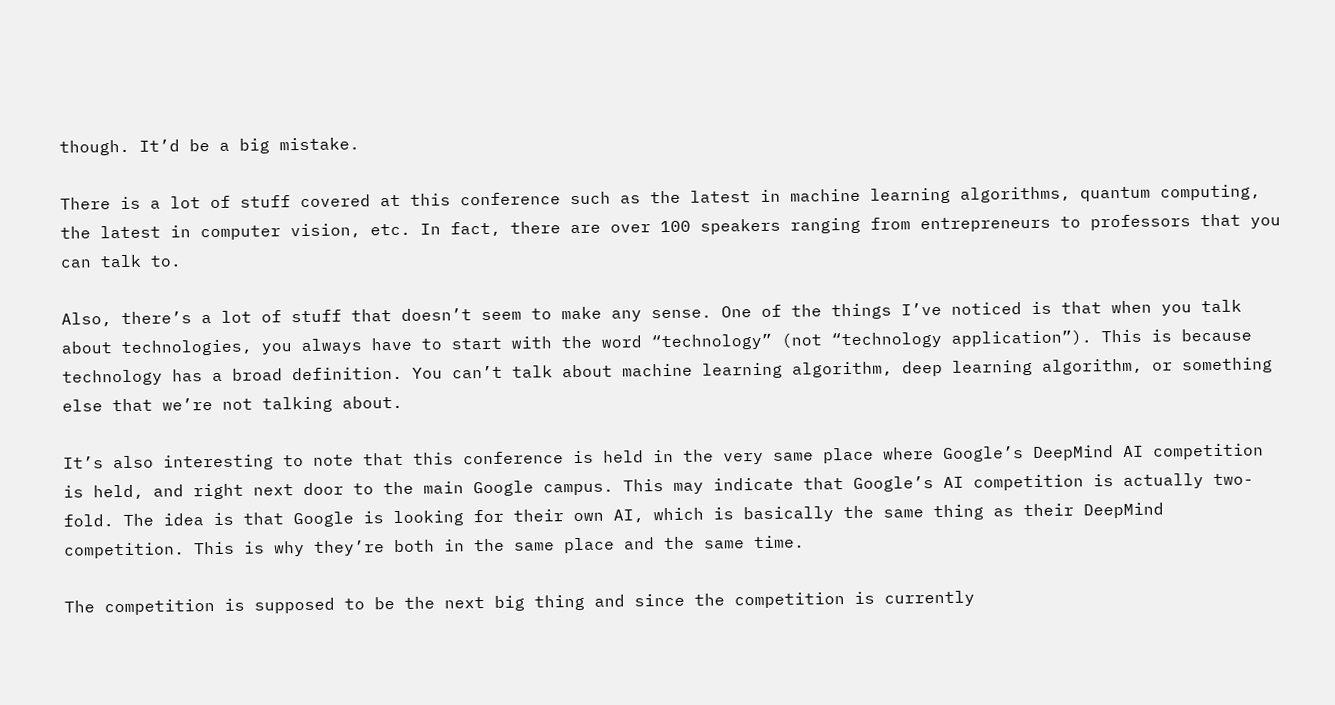though. It’d be a big mistake.

There is a lot of stuff covered at this conference such as the latest in machine learning algorithms, quantum computing, the latest in computer vision, etc. In fact, there are over 100 speakers ranging from entrepreneurs to professors that you can talk to.

Also, there’s a lot of stuff that doesn’t seem to make any sense. One of the things I’ve noticed is that when you talk about technologies, you always have to start with the word “technology” (not “technology application”). This is because technology has a broad definition. You can’t talk about machine learning algorithm, deep learning algorithm, or something else that we’re not talking about.

It’s also interesting to note that this conference is held in the very same place where Google’s DeepMind AI competition is held, and right next door to the main Google campus. This may indicate that Google’s AI competition is actually two-fold. The idea is that Google is looking for their own AI, which is basically the same thing as their DeepMind competition. This is why they’re both in the same place and the same time.

The competition is supposed to be the next big thing and since the competition is currently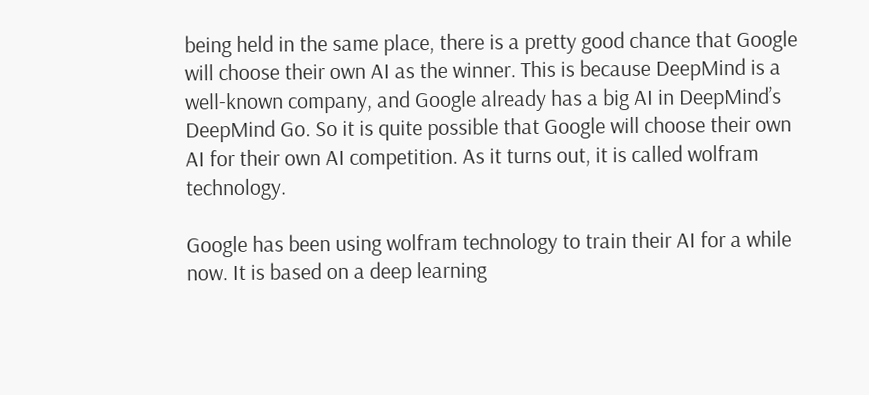being held in the same place, there is a pretty good chance that Google will choose their own AI as the winner. This is because DeepMind is a well-known company, and Google already has a big AI in DeepMind’s DeepMind Go. So it is quite possible that Google will choose their own AI for their own AI competition. As it turns out, it is called wolfram technology.

Google has been using wolfram technology to train their AI for a while now. It is based on a deep learning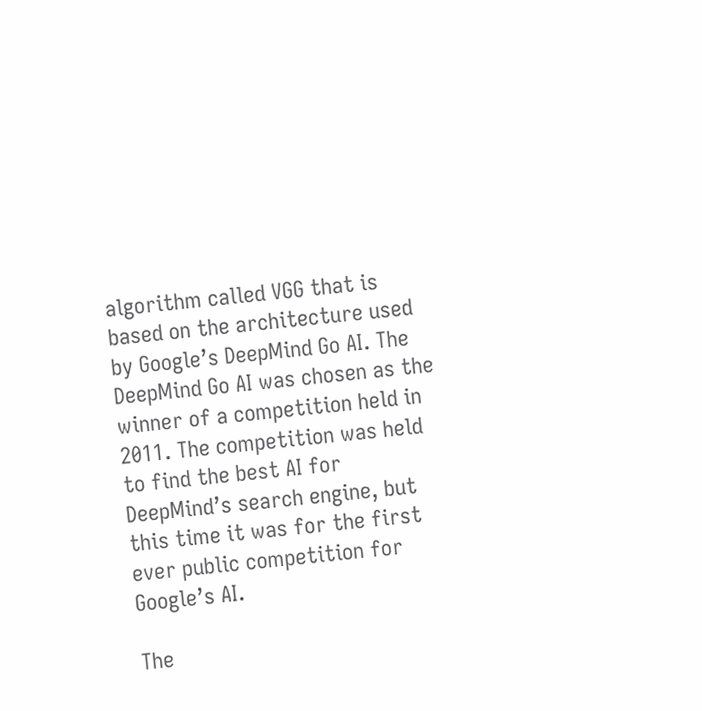algorithm called VGG that is based on the architecture used by Google’s DeepMind Go AI. The DeepMind Go AI was chosen as the winner of a competition held in 2011. The competition was held to find the best AI for DeepMind’s search engine, but this time it was for the first ever public competition for Google’s AI.

The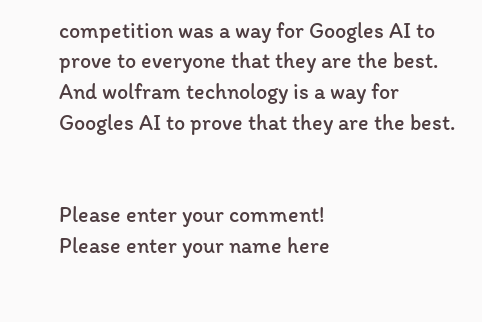competition was a way for Googles AI to prove to everyone that they are the best. And wolfram technology is a way for Googles AI to prove that they are the best.


Please enter your comment!
Please enter your name here